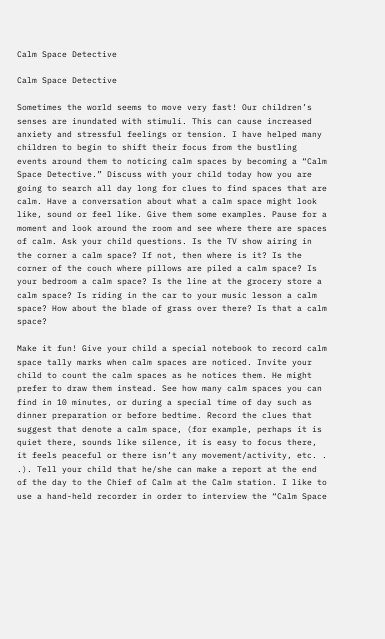Calm Space Detective

Calm Space Detective

Sometimes the world seems to move very fast! Our children’s senses are inundated with stimuli. This can cause increased anxiety and stressful feelings or tension. I have helped many children to begin to shift their focus from the bustling events around them to noticing calm spaces by becoming a “Calm Space Detective.” Discuss with your child today how you are going to search all day long for clues to find spaces that are calm. Have a conversation about what a calm space might look like, sound or feel like. Give them some examples. Pause for a moment and look around the room and see where there are spaces of calm. Ask your child questions. Is the TV show airing in the corner a calm space? If not, then where is it? Is the corner of the couch where pillows are piled a calm space? Is your bedroom a calm space? Is the line at the grocery store a calm space? Is riding in the car to your music lesson a calm space? How about the blade of grass over there? Is that a calm space?

Make it fun! Give your child a special notebook to record calm space tally marks when calm spaces are noticed. Invite your child to count the calm spaces as he notices them. He might prefer to draw them instead. See how many calm spaces you can find in 10 minutes, or during a special time of day such as dinner preparation or before bedtime. Record the clues that suggest that denote a calm space, (for example, perhaps it is quiet there, sounds like silence, it is easy to focus there, it feels peaceful or there isn’t any movement/activity, etc. . .). Tell your child that he/she can make a report at the end of the day to the Chief of Calm at the Calm station. I like to use a hand-held recorder in order to interview the “Calm Space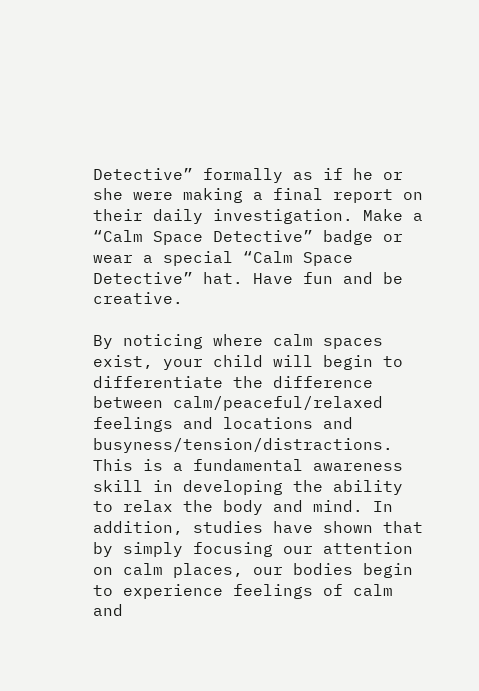Detective” formally as if he or she were making a final report on their daily investigation. Make a “Calm Space Detective” badge or wear a special “Calm Space Detective” hat. Have fun and be creative.

By noticing where calm spaces exist, your child will begin to differentiate the difference between calm/peaceful/relaxed feelings and locations and busyness/tension/distractions. This is a fundamental awareness skill in developing the ability to relax the body and mind. In addition, studies have shown that by simply focusing our attention on calm places, our bodies begin to experience feelings of calm and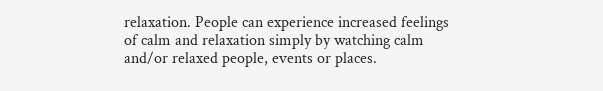relaxation. People can experience increased feelings of calm and relaxation simply by watching calm and/or relaxed people, events or places.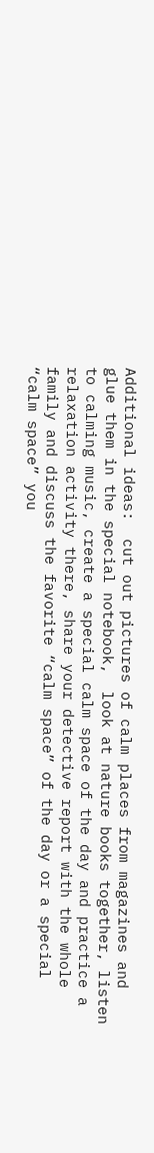Additional ideas:  cut out pictures of calm places from magazines and glue them in the special notebook,  look at nature books together, listen to calming music, create a special calm space of the day and practice a relaxation activity there, share your detective report with the whole family and discuss the favorite “calm space” of the day or a special “calm space” you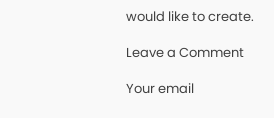would like to create.

Leave a Comment

Your email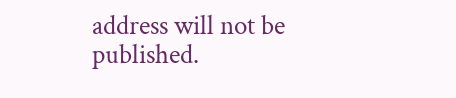address will not be published.